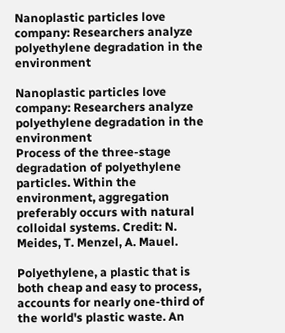Nanoplastic particles love company: Researchers analyze polyethylene degradation in the environment

Nanoplastic particles love company: Researchers analyze polyethylene degradation in the environment
Process of the three-stage degradation of polyethylene particles. Within the environment, aggregation preferably occurs with natural colloidal systems. Credit: N. Meides, T. Menzel, A. Mauel.

Polyethylene, a plastic that is both cheap and easy to process, accounts for nearly one-third of the world's plastic waste. An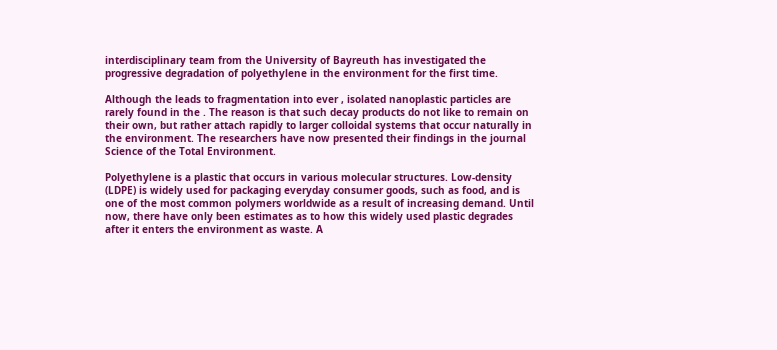interdisciplinary team from the University of Bayreuth has investigated the progressive degradation of polyethylene in the environment for the first time.

Although the leads to fragmentation into ever , isolated nanoplastic particles are rarely found in the . The reason is that such decay products do not like to remain on their own, but rather attach rapidly to larger colloidal systems that occur naturally in the environment. The researchers have now presented their findings in the journal Science of the Total Environment.

Polyethylene is a plastic that occurs in various molecular structures. Low-density (LDPE) is widely used for packaging everyday consumer goods, such as food, and is one of the most common polymers worldwide as a result of increasing demand. Until now, there have only been estimates as to how this widely used plastic degrades after it enters the environment as waste. A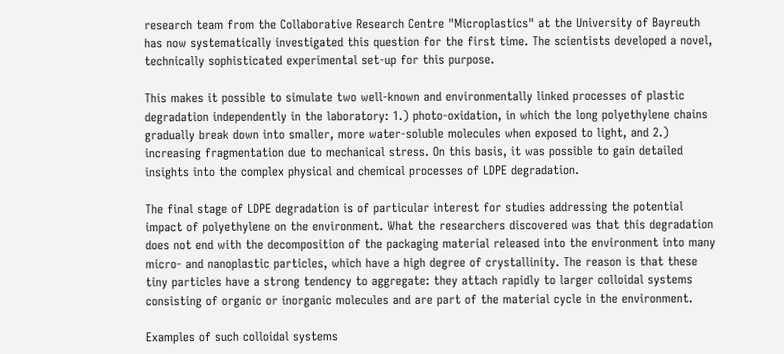research team from the Collaborative Research Centre "Microplastics" at the University of Bayreuth has now systematically investigated this question for the first time. The scientists developed a novel, technically sophisticated experimental set-up for this purpose.

This makes it possible to simulate two well-known and environmentally linked processes of plastic degradation independently in the laboratory: 1.) photo-oxidation, in which the long polyethylene chains gradually break down into smaller, more water-soluble molecules when exposed to light, and 2.) increasing fragmentation due to mechanical stress. On this basis, it was possible to gain detailed insights into the complex physical and chemical processes of LDPE degradation.

The final stage of LDPE degradation is of particular interest for studies addressing the potential impact of polyethylene on the environment. What the researchers discovered was that this degradation does not end with the decomposition of the packaging material released into the environment into many micro- and nanoplastic particles, which have a high degree of crystallinity. The reason is that these tiny particles have a strong tendency to aggregate: they attach rapidly to larger colloidal systems consisting of organic or inorganic molecules and are part of the material cycle in the environment.

Examples of such colloidal systems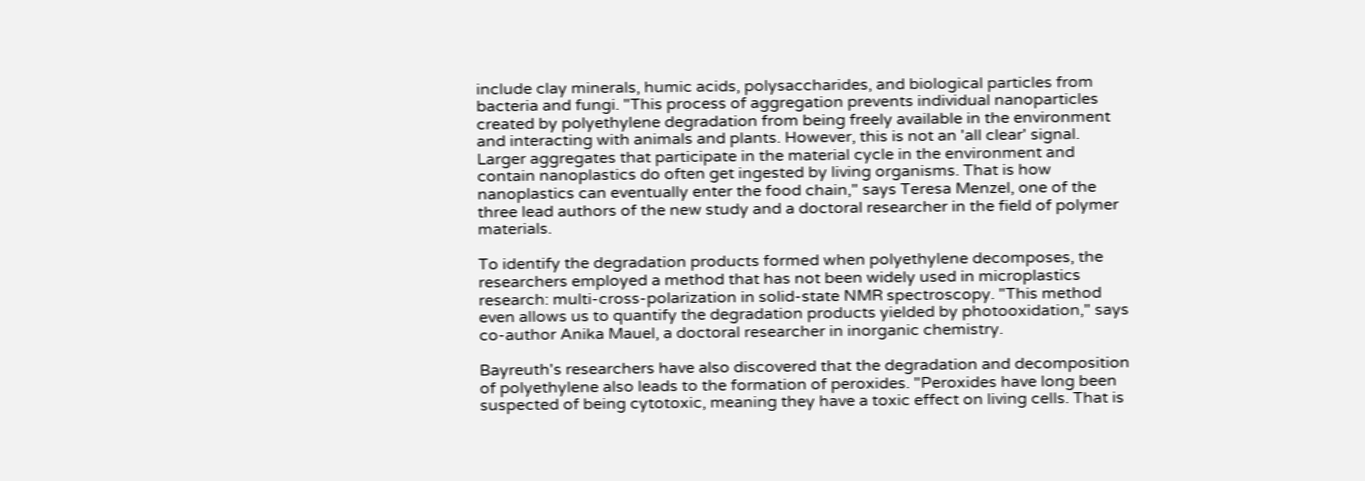include clay minerals, humic acids, polysaccharides, and biological particles from bacteria and fungi. "This process of aggregation prevents individual nanoparticles created by polyethylene degradation from being freely available in the environment and interacting with animals and plants. However, this is not an 'all clear' signal. Larger aggregates that participate in the material cycle in the environment and contain nanoplastics do often get ingested by living organisms. That is how nanoplastics can eventually enter the food chain," says Teresa Menzel, one of the three lead authors of the new study and a doctoral researcher in the field of polymer materials.

To identify the degradation products formed when polyethylene decomposes, the researchers employed a method that has not been widely used in microplastics research: multi-cross-polarization in solid-state NMR spectroscopy. "This method even allows us to quantify the degradation products yielded by photooxidation," says co-author Anika Mauel, a doctoral researcher in inorganic chemistry.

Bayreuth's researchers have also discovered that the degradation and decomposition of polyethylene also leads to the formation of peroxides. "Peroxides have long been suspected of being cytotoxic, meaning they have a toxic effect on living cells. That is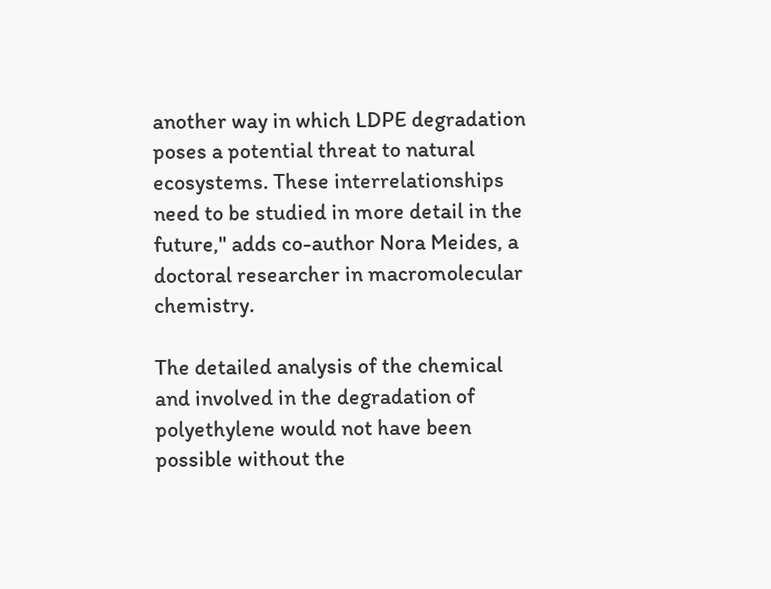another way in which LDPE degradation poses a potential threat to natural ecosystems. These interrelationships need to be studied in more detail in the future," adds co-author Nora Meides, a doctoral researcher in macromolecular chemistry.

The detailed analysis of the chemical and involved in the degradation of polyethylene would not have been possible without the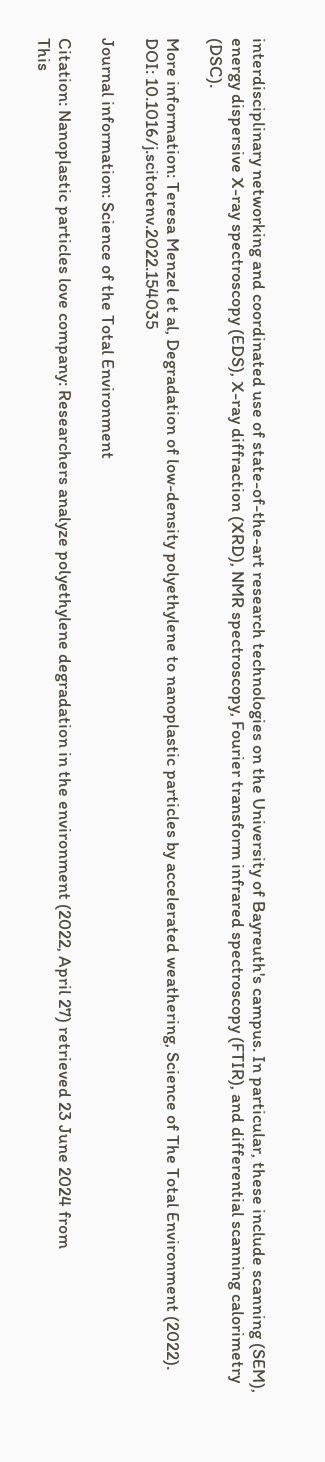interdisciplinary networking and coordinated use of state-of-the-art research technologies on the University of Bayreuth's campus. In particular, these include scanning (SEM), energy dispersive X-ray spectroscopy (EDS), X-ray diffraction (XRD), NMR spectroscopy, Fourier transform infrared spectroscopy (FTIR), and differential scanning calorimetry (DSC).

More information: Teresa Menzel et al, Degradation of low-density polyethylene to nanoplastic particles by accelerated weathering, Science of The Total Environment (2022). DOI: 10.1016/j.scitotenv.2022.154035

Journal information: Science of the Total Environment

Citation: Nanoplastic particles love company: Researchers analyze polyethylene degradation in the environment (2022, April 27) retrieved 23 June 2024 from
This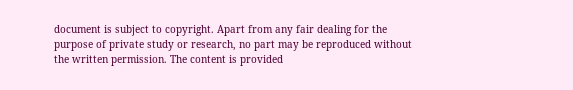document is subject to copyright. Apart from any fair dealing for the purpose of private study or research, no part may be reproduced without the written permission. The content is provided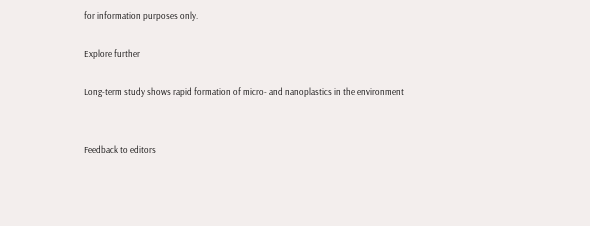for information purposes only.

Explore further

Long-term study shows rapid formation of micro- and nanoplastics in the environment


Feedback to editors